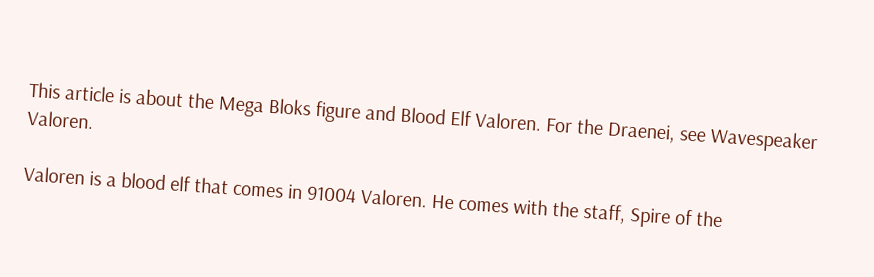This article is about the Mega Bloks figure and Blood Elf Valoren. For the Draenei, see Wavespeaker Valoren.

Valoren is a blood elf that comes in 91004 Valoren. He comes with the staff, Spire of the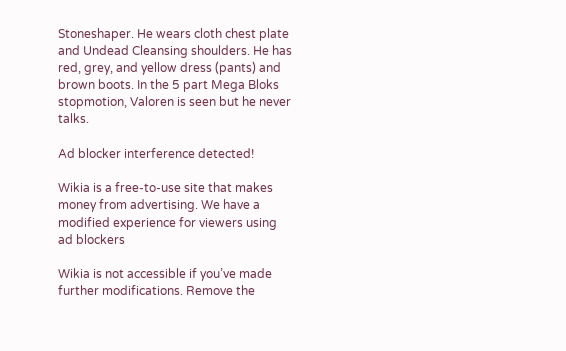Stoneshaper. He wears cloth chest plate and Undead Cleansing shoulders. He has red, grey, and yellow dress (pants) and brown boots. In the 5 part Mega Bloks stopmotion, Valoren is seen but he never talks.

Ad blocker interference detected!

Wikia is a free-to-use site that makes money from advertising. We have a modified experience for viewers using ad blockers

Wikia is not accessible if you’ve made further modifications. Remove the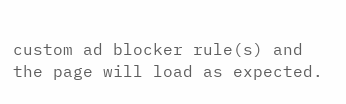custom ad blocker rule(s) and the page will load as expected.